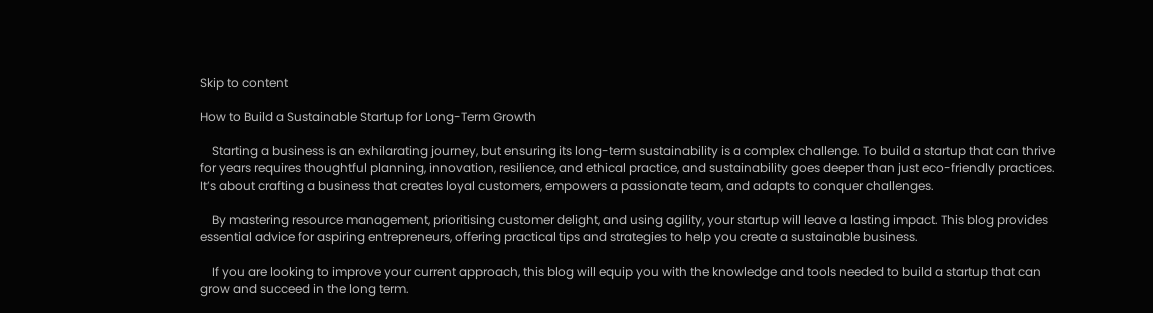Skip to content

How to Build a Sustainable Startup for Long-Term Growth

    Starting a business is an exhilarating journey, but ensuring its long-term sustainability is a complex challenge. To build a startup that can thrive for years requires thoughtful planning, innovation, resilience, and ethical practice, and sustainability goes deeper than just eco-friendly practices. It’s about crafting a business that creates loyal customers, empowers a passionate team, and adapts to conquer challenges.

    By mastering resource management, prioritising customer delight, and using agility, your startup will leave a lasting impact. This blog provides essential advice for aspiring entrepreneurs, offering practical tips and strategies to help you create a sustainable business.

    If you are looking to improve your current approach, this blog will equip you with the knowledge and tools needed to build a startup that can grow and succeed in the long term.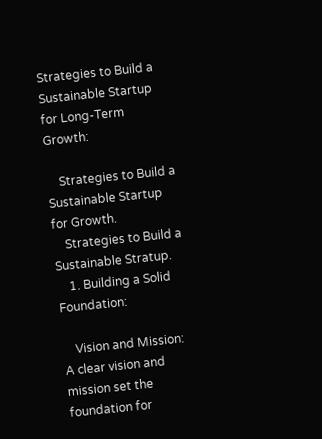Strategies to Build a Sustainable Startup for Long-Term Growth:

    Strategies to Build a Sustainable Startup for Growth.
    Strategies to Build a Sustainable Stratup.
    1. Building a Solid Foundation:

    Vision and Mission: A clear vision and mission set the foundation for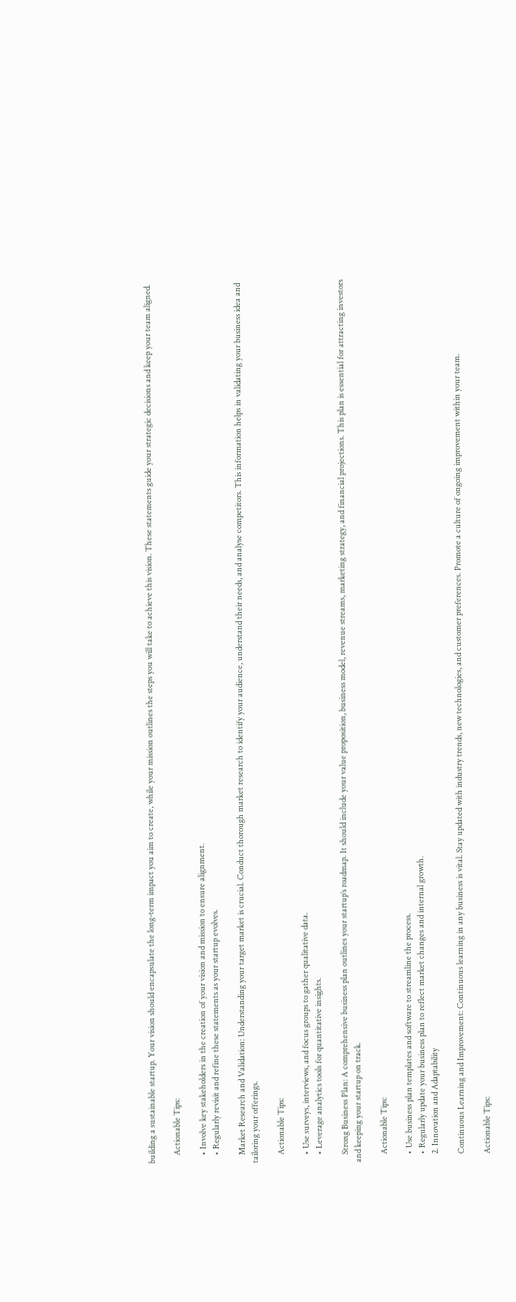building a sustainable startup. Your vision should encapsulate the long-term impact you aim to create, while your mission outlines the steps you will take to achieve this vision. These statements guide your strategic decisions and keep your team aligned.

    Actionable Tips:

    • Involve key stakeholders in the creation of your vision and mission to ensure alignment.
    • Regularly revisit and refine these statements as your startup evolves.

    Market Research and Validation: Understanding your target market is crucial. Conduct thorough market research to identify your audience, understand their needs, and analyse competitors. This information helps in validating your business idea and tailoring your offerings.

    Actionable Tips:

    • Use surveys, interviews, and focus groups to gather qualitative data.
    • Leverage analytics tools for quantitative insights.

    Strong Business Plan: A comprehensive business plan outlines your startup’s roadmap. It should include your value proposition, business model, revenue streams, marketing strategy, and financial projections. This plan is essential for attracting investors and keeping your startup on track.

    Actionable Tips:

    • Use business plan templates and software to streamline the process.
    • Regularly update your business plan to reflect market changes and internal growth.
    2. Innovation and Adaptability

    Continuous Learning and Improvement: Continuous learning in any business is vital. Stay updated with industry trends, new technologies, and customer preferences. Promote a culture of ongoing improvement within your team.

    Actionable Tips: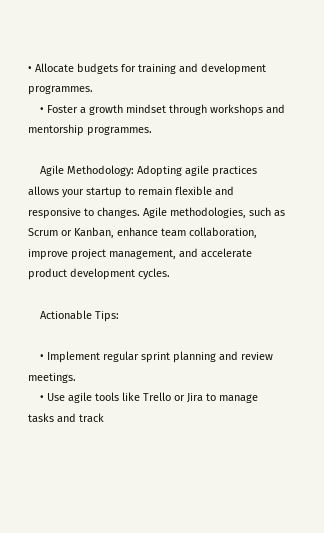• Allocate budgets for training and development programmes.
    • Foster a growth mindset through workshops and mentorship programmes.

    Agile Methodology: Adopting agile practices allows your startup to remain flexible and responsive to changes. Agile methodologies, such as Scrum or Kanban, enhance team collaboration, improve project management, and accelerate product development cycles.

    Actionable Tips:

    • Implement regular sprint planning and review meetings.
    • Use agile tools like Trello or Jira to manage tasks and track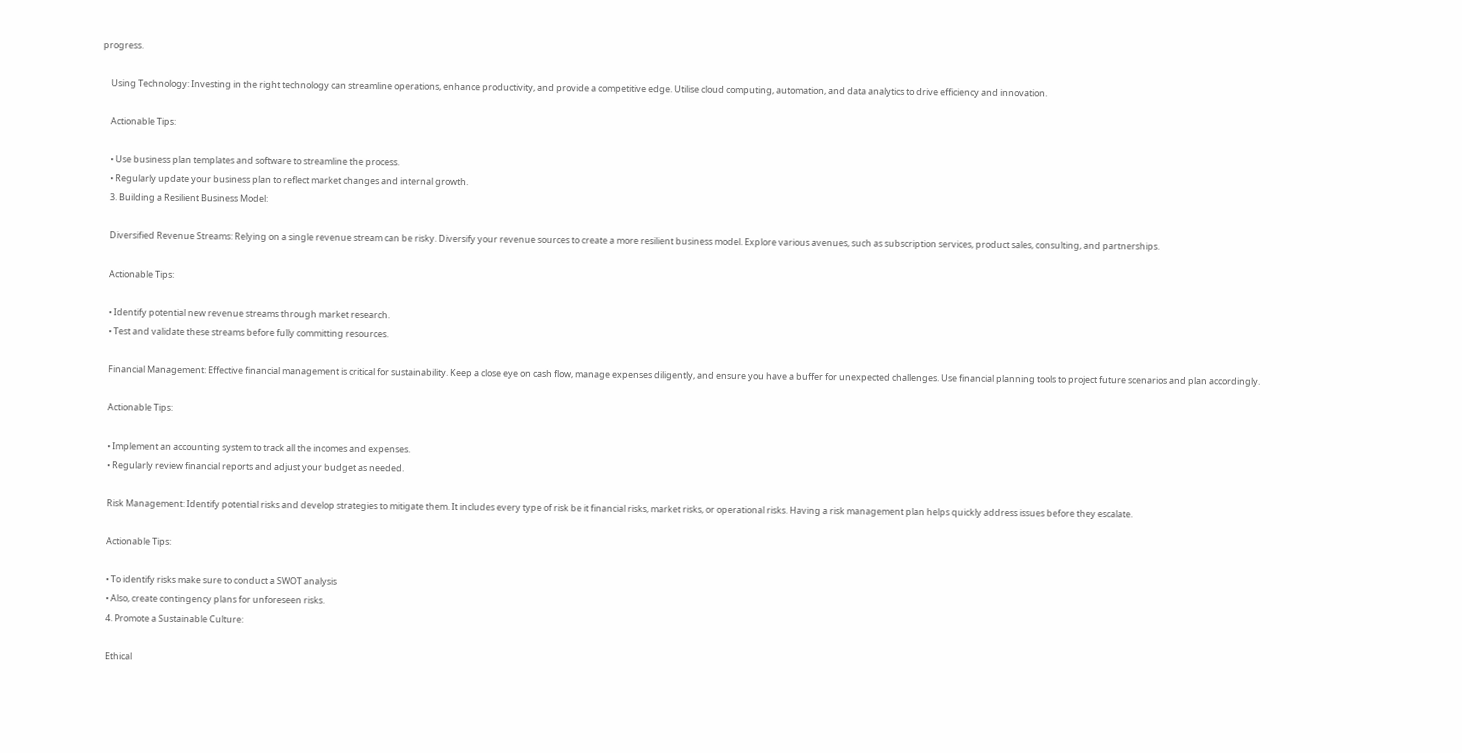progress.

    Using Technology: Investing in the right technology can streamline operations, enhance productivity, and provide a competitive edge. Utilise cloud computing, automation, and data analytics to drive efficiency and innovation.

    Actionable Tips:

    • Use business plan templates and software to streamline the process.
    • Regularly update your business plan to reflect market changes and internal growth.
    3. Building a Resilient Business Model:

    Diversified Revenue Streams: Relying on a single revenue stream can be risky. Diversify your revenue sources to create a more resilient business model. Explore various avenues, such as subscription services, product sales, consulting, and partnerships.

    Actionable Tips:

    • Identify potential new revenue streams through market research.
    • Test and validate these streams before fully committing resources.

    Financial Management: Effective financial management is critical for sustainability. Keep a close eye on cash flow, manage expenses diligently, and ensure you have a buffer for unexpected challenges. Use financial planning tools to project future scenarios and plan accordingly.

    Actionable Tips:

    • Implement an accounting system to track all the incomes and expenses.
    • Regularly review financial reports and adjust your budget as needed.

    Risk Management: Identify potential risks and develop strategies to mitigate them. It includes every type of risk be it financial risks, market risks, or operational risks. Having a risk management plan helps quickly address issues before they escalate.

    Actionable Tips:

    • To identify risks make sure to conduct a SWOT analysis
    • Also, create contingency plans for unforeseen risks.
    4. Promote a Sustainable Culture:

    Ethical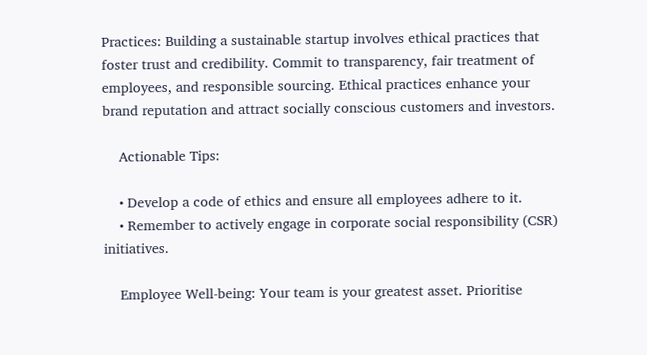Practices: Building a sustainable startup involves ethical practices that foster trust and credibility. Commit to transparency, fair treatment of employees, and responsible sourcing. Ethical practices enhance your brand reputation and attract socially conscious customers and investors.

    Actionable Tips:

    • Develop a code of ethics and ensure all employees adhere to it.
    • Remember to actively engage in corporate social responsibility (CSR) initiatives.

    Employee Well-being: Your team is your greatest asset. Prioritise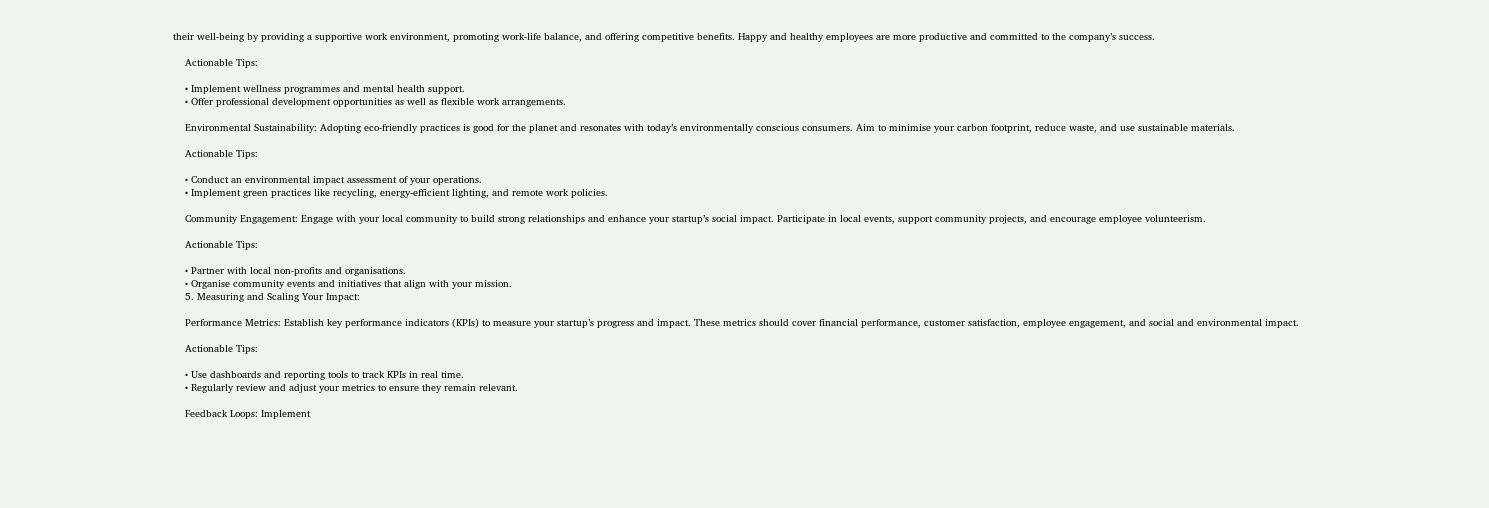their well-being by providing a supportive work environment, promoting work-life balance, and offering competitive benefits. Happy and healthy employees are more productive and committed to the company’s success.

    Actionable Tips:

    • Implement wellness programmes and mental health support.
    • Offer professional development opportunities as well as flexible work arrangements.

    Environmental Sustainability: Adopting eco-friendly practices is good for the planet and resonates with today’s environmentally conscious consumers. Aim to minimise your carbon footprint, reduce waste, and use sustainable materials.

    Actionable Tips:

    • Conduct an environmental impact assessment of your operations.
    • Implement green practices like recycling, energy-efficient lighting, and remote work policies.

    Community Engagement: Engage with your local community to build strong relationships and enhance your startup’s social impact. Participate in local events, support community projects, and encourage employee volunteerism.

    Actionable Tips:

    • Partner with local non-profits and organisations.
    • Organise community events and initiatives that align with your mission.
    5. Measuring and Scaling Your Impact:

    Performance Metrics: Establish key performance indicators (KPIs) to measure your startup’s progress and impact. These metrics should cover financial performance, customer satisfaction, employee engagement, and social and environmental impact.

    Actionable Tips:

    • Use dashboards and reporting tools to track KPIs in real time.
    • Regularly review and adjust your metrics to ensure they remain relevant.

    Feedback Loops: Implement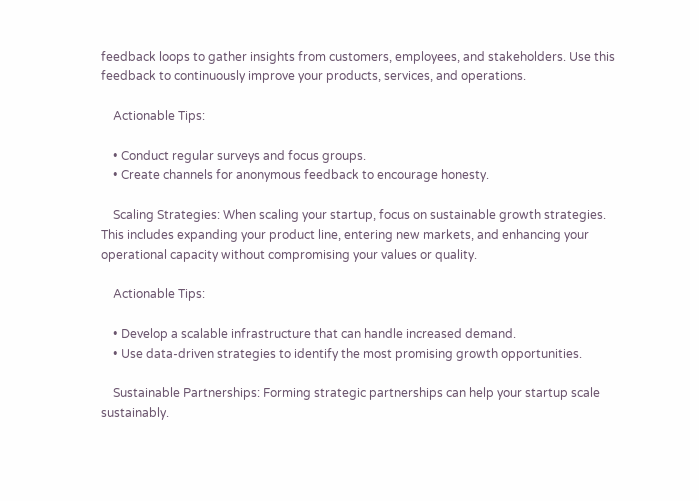feedback loops to gather insights from customers, employees, and stakeholders. Use this feedback to continuously improve your products, services, and operations.

    Actionable Tips:

    • Conduct regular surveys and focus groups.
    • Create channels for anonymous feedback to encourage honesty.

    Scaling Strategies: When scaling your startup, focus on sustainable growth strategies. This includes expanding your product line, entering new markets, and enhancing your operational capacity without compromising your values or quality.

    Actionable Tips:

    • Develop a scalable infrastructure that can handle increased demand.
    • Use data-driven strategies to identify the most promising growth opportunities.

    Sustainable Partnerships: Forming strategic partnerships can help your startup scale sustainably.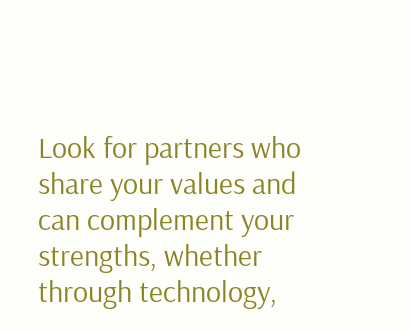Look for partners who share your values and can complement your strengths, whether through technology,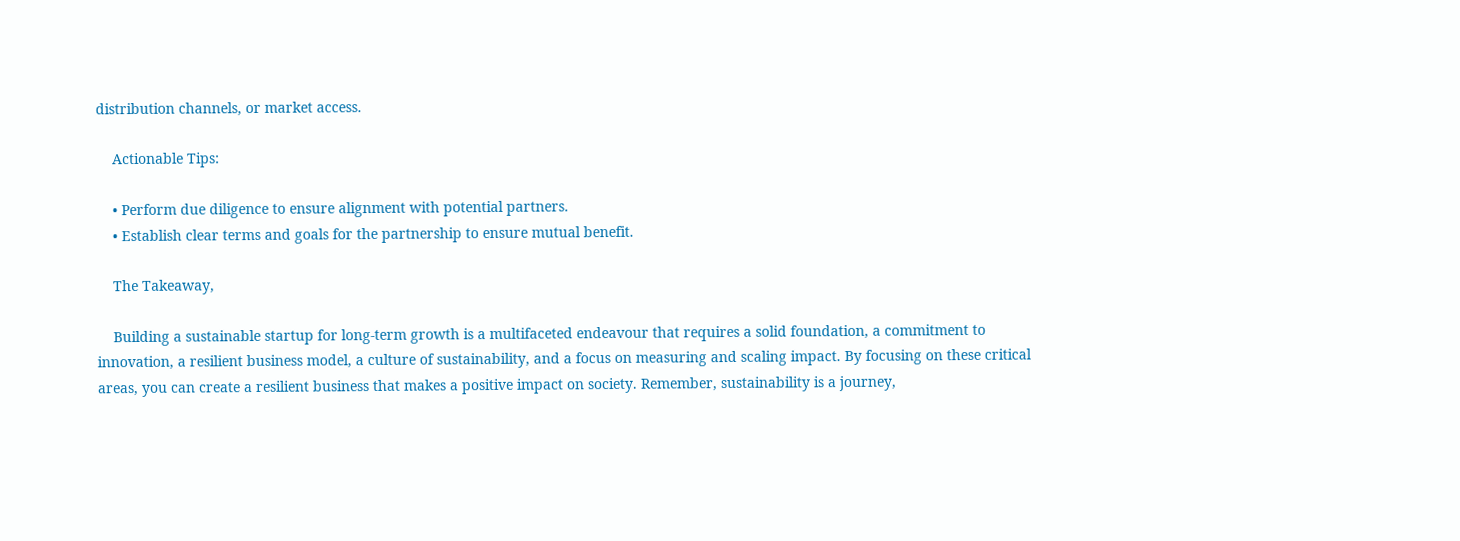distribution channels, or market access.

    Actionable Tips:

    • Perform due diligence to ensure alignment with potential partners.
    • Establish clear terms and goals for the partnership to ensure mutual benefit.

    The Takeaway,

    Building a sustainable startup for long-term growth is a multifaceted endeavour that requires a solid foundation, a commitment to innovation, a resilient business model, a culture of sustainability, and a focus on measuring and scaling impact. By focusing on these critical areas, you can create a resilient business that makes a positive impact on society. Remember, sustainability is a journey,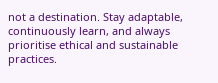not a destination. Stay adaptable, continuously learn, and always prioritise ethical and sustainable practices.